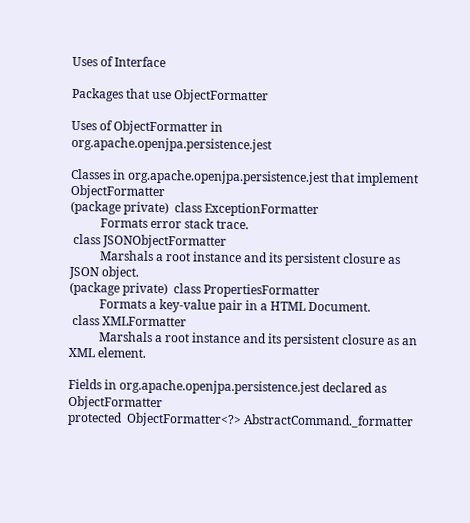Uses of Interface

Packages that use ObjectFormatter

Uses of ObjectFormatter in org.apache.openjpa.persistence.jest

Classes in org.apache.openjpa.persistence.jest that implement ObjectFormatter
(package private)  class ExceptionFormatter
          Formats error stack trace.
 class JSONObjectFormatter
          Marshals a root instance and its persistent closure as JSON object.
(package private)  class PropertiesFormatter
          Formats a key-value pair in a HTML Document.
 class XMLFormatter
          Marshals a root instance and its persistent closure as an XML element.

Fields in org.apache.openjpa.persistence.jest declared as ObjectFormatter
protected  ObjectFormatter<?> AbstractCommand._formatter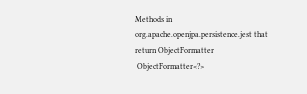Methods in org.apache.openjpa.persistence.jest that return ObjectFormatter
 ObjectFormatter<?>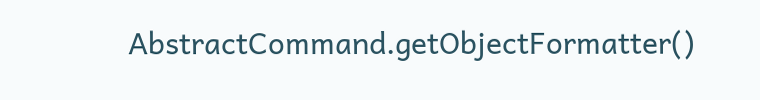AbstractCommand.getObjectFormatter()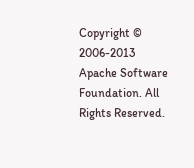Copyright © 2006-2013 Apache Software Foundation. All Rights Reserved.